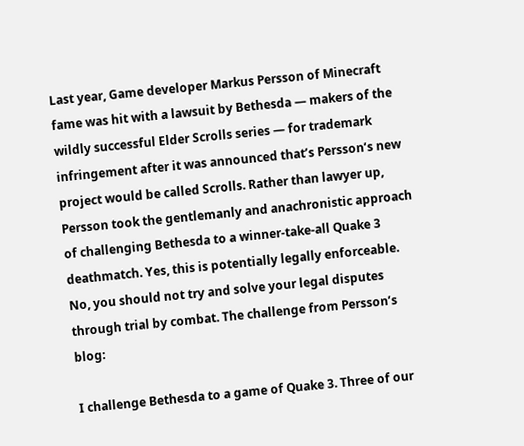Last year, Game developer Markus Persson of Minecraft fame was hit with a lawsuit by Bethesda — makers of the wildly successful Elder Scrolls series — for trademark infringement after it was announced that’s Persson’s new project would be called Scrolls. Rather than lawyer up, Persson took the gentlemanly and anachronistic approach of challenging Bethesda to a winner-take-all Quake 3 deathmatch. Yes, this is potentially legally enforceable. No, you should not try and solve your legal disputes through trial by combat. The challenge from Persson’s blog:

I challenge Bethesda to a game of Quake 3. Three of our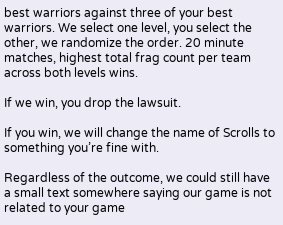best warriors against three of your best warriors. We select one level, you select the other, we randomize the order. 20 minute matches, highest total frag count per team across both levels wins.

If we win, you drop the lawsuit.

If you win, we will change the name of Scrolls to something you’re fine with.

Regardless of the outcome, we could still have a small text somewhere saying our game is not related to your game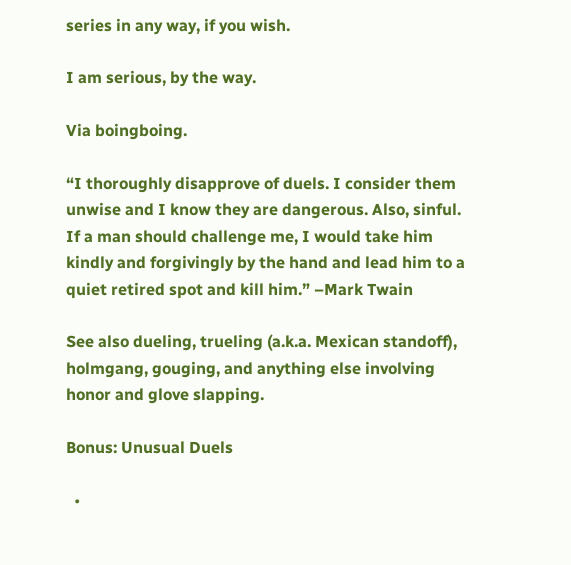series in any way, if you wish.

I am serious, by the way.

Via boingboing.

“I thoroughly disapprove of duels. I consider them unwise and I know they are dangerous. Also, sinful. If a man should challenge me, I would take him kindly and forgivingly by the hand and lead him to a quiet retired spot and kill him.” –Mark Twain

See also dueling, trueling (a.k.a. Mexican standoff), holmgang, gouging, and anything else involving honor and glove slapping.

Bonus: Unusual Duels

  •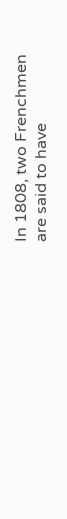In 1808, two Frenchmen are said to have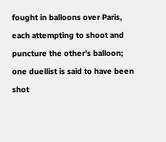fought in balloons over Paris, each attempting to shoot and puncture the other’s balloon; one duellist is said to have been shot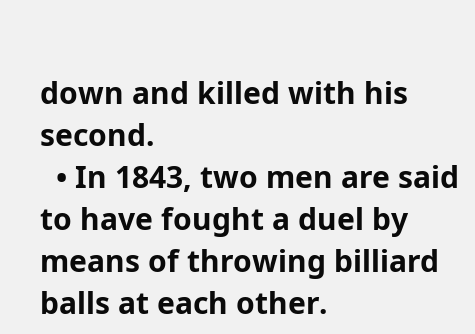down and killed with his second.
  • In 1843, two men are said to have fought a duel by means of throwing billiard balls at each other.